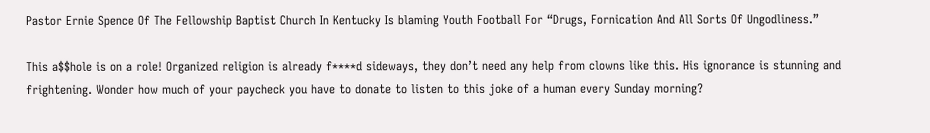Pastor Ernie Spence Of The Fellowship Baptist Church In Kentucky Is blaming Youth Football For “Drugs, Fornication And All Sorts Of Ungodliness.”

This a$$hole is on a role! Organized religion is already f****d sideways, they don’t need any help from clowns like this. His ignorance is stunning and frightening. Wonder how much of your paycheck you have to donate to listen to this joke of a human every Sunday morning?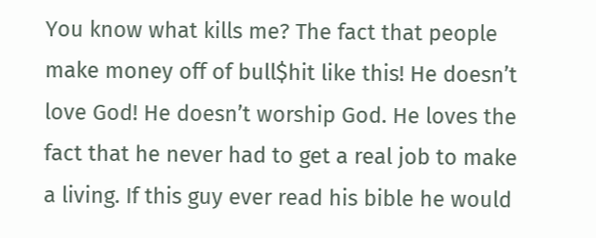You know what kills me? The fact that people make money off of bull$hit like this! He doesn’t love God! He doesn’t worship God. He loves the fact that he never had to get a real job to make a living. If this guy ever read his bible he would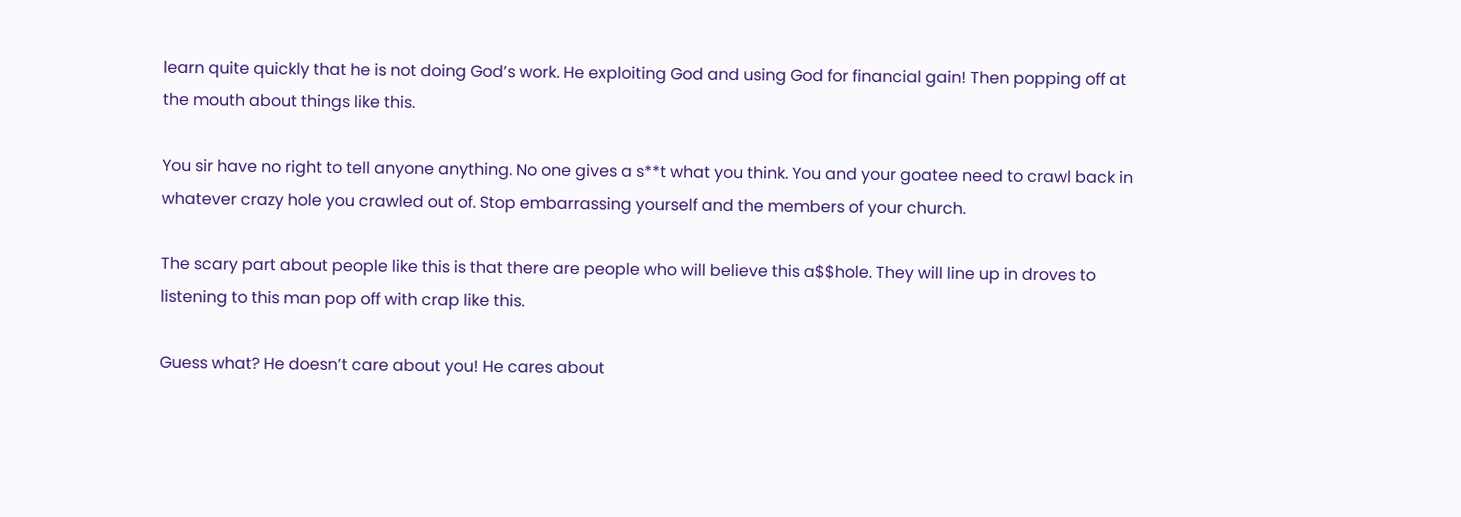learn quite quickly that he is not doing God’s work. He exploiting God and using God for financial gain! Then popping off at the mouth about things like this.

You sir have no right to tell anyone anything. No one gives a s**t what you think. You and your goatee need to crawl back in whatever crazy hole you crawled out of. Stop embarrassing yourself and the members of your church.

The scary part about people like this is that there are people who will believe this a$$hole. They will line up in droves to listening to this man pop off with crap like this.

Guess what? He doesn’t care about you! He cares about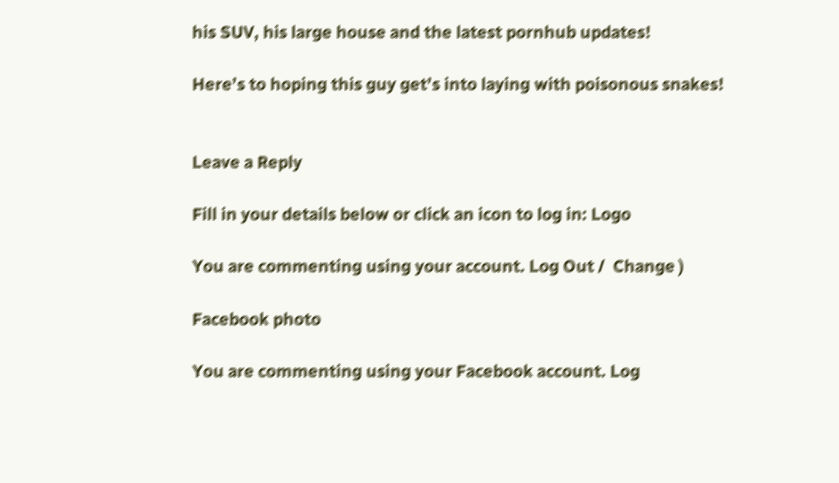his SUV, his large house and the latest pornhub updates!

Here’s to hoping this guy get’s into laying with poisonous snakes!


Leave a Reply

Fill in your details below or click an icon to log in: Logo

You are commenting using your account. Log Out /  Change )

Facebook photo

You are commenting using your Facebook account. Log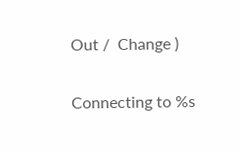Out /  Change )

Connecting to %s